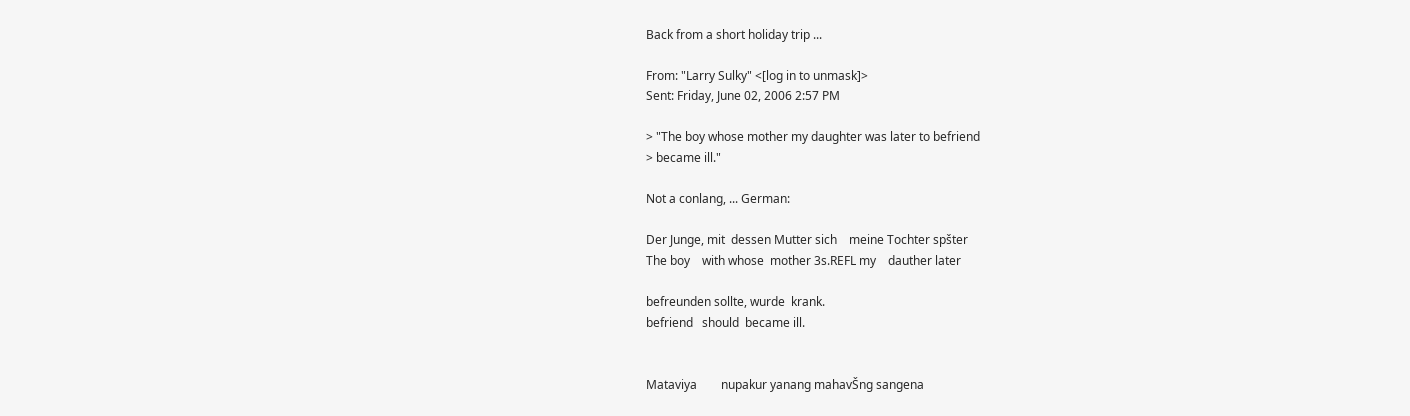Back from a short holiday trip ...

From: "Larry Sulky" <[log in to unmask]>
Sent: Friday, June 02, 2006 2:57 PM

> "The boy whose mother my daughter was later to befriend
> became ill."

Not a conlang, ... German:

Der Junge, mit  dessen Mutter sich    meine Tochter spšter
The boy    with whose  mother 3s.REFL my    dauther later

befreunden sollte, wurde  krank.
befriend   should  became ill.


Mataviya        nupakur yanang mahavŠng sangena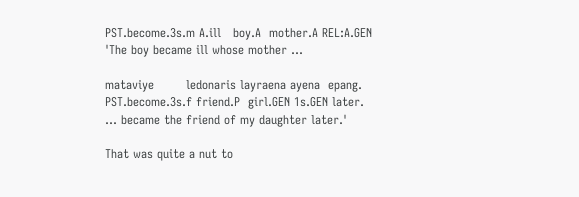PST.become.3s.m A.ill   boy.A  mother.A REL:A.GEN
'The boy became ill whose mother ...

mataviye        ledonaris layraena ayena  epang.
PST.become.3s.f friend.P  girl.GEN 1s.GEN later.
... became the friend of my daughter later.'

That was quite a nut to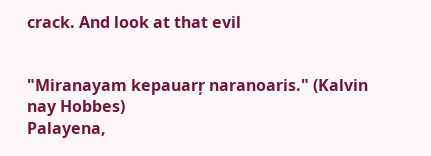crack. And look at that evil


"Miranayam kepauarŗ naranoaris." (Kalvin nay Hobbes)
Palayena,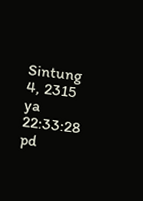Sintung 4, 2315 ya 22:33:28 pd